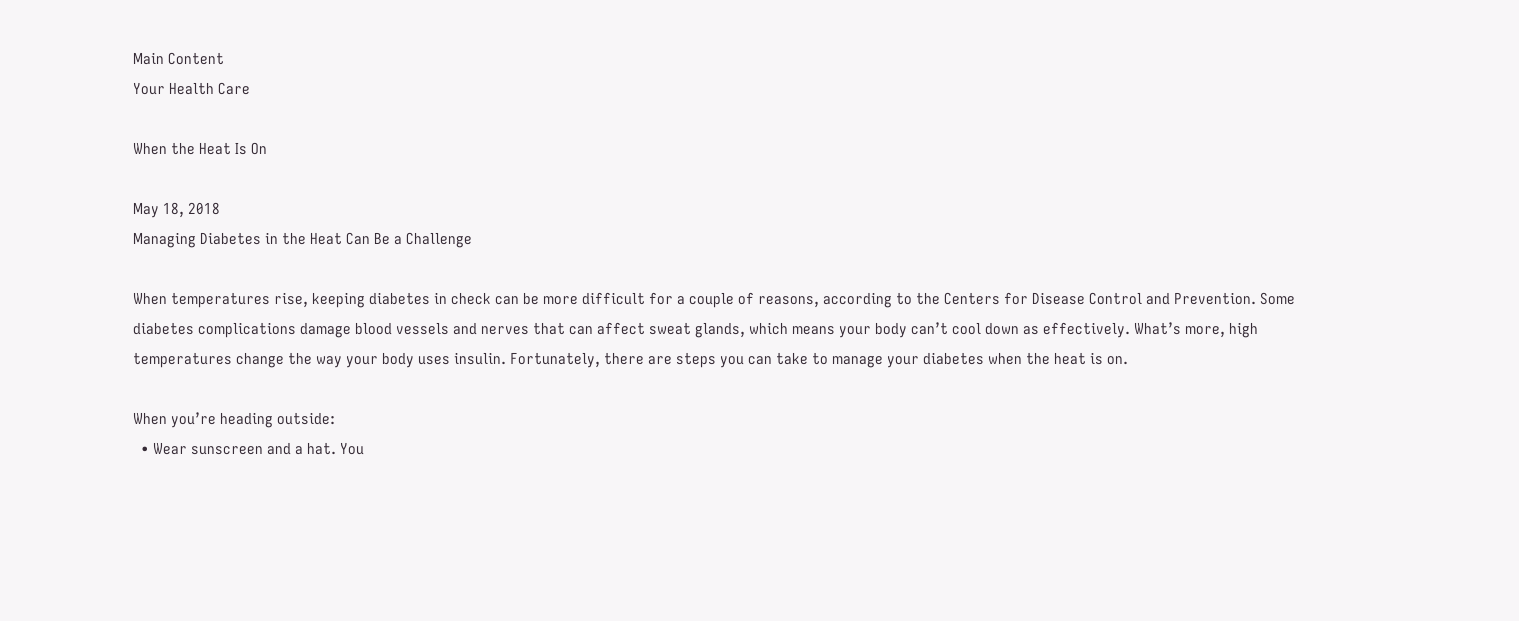Main Content
Your Health Care

When the Heat Is On

May 18, 2018
Managing Diabetes in the Heat Can Be a Challenge

When temperatures rise, keeping diabetes in check can be more difficult for a couple of reasons, according to the Centers for Disease Control and Prevention. Some diabetes complications damage blood vessels and nerves that can affect sweat glands, which means your body can’t cool down as effectively. What’s more, high temperatures change the way your body uses insulin. Fortunately, there are steps you can take to manage your diabetes when the heat is on.

When you’re heading outside:
  • Wear sunscreen and a hat. You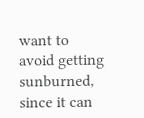want to avoid getting sunburned, since it can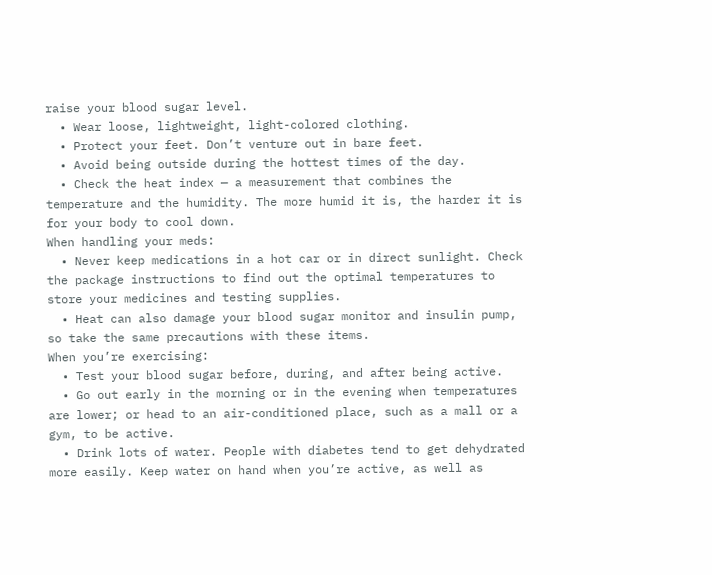raise your blood sugar level.
  • Wear loose, lightweight, light-colored clothing.
  • Protect your feet. Don’t venture out in bare feet.
  • Avoid being outside during the hottest times of the day.
  • Check the heat index — a measurement that combines the temperature and the humidity. The more humid it is, the harder it is for your body to cool down.
When handling your meds:
  • Never keep medications in a hot car or in direct sunlight. Check the package instructions to find out the optimal temperatures to store your medicines and testing supplies.
  • Heat can also damage your blood sugar monitor and insulin pump, so take the same precautions with these items.
When you’re exercising:
  • Test your blood sugar before, during, and after being active.
  • Go out early in the morning or in the evening when temperatures are lower; or head to an air-conditioned place, such as a mall or a gym, to be active.
  • Drink lots of water. People with diabetes tend to get dehydrated more easily. Keep water on hand when you’re active, as well as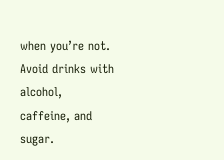when you’re not. Avoid drinks with alcohol, caffeine, and sugar.